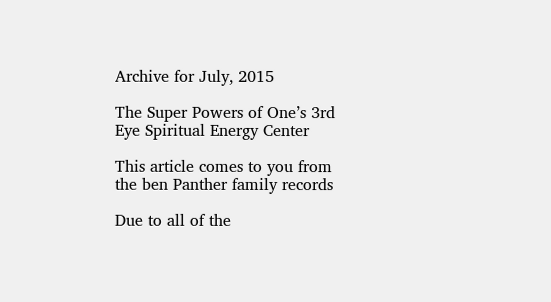Archive for July, 2015

The Super Powers of One’s 3rd Eye Spiritual Energy Center

This article comes to you from the ben Panther family records

Due to all of the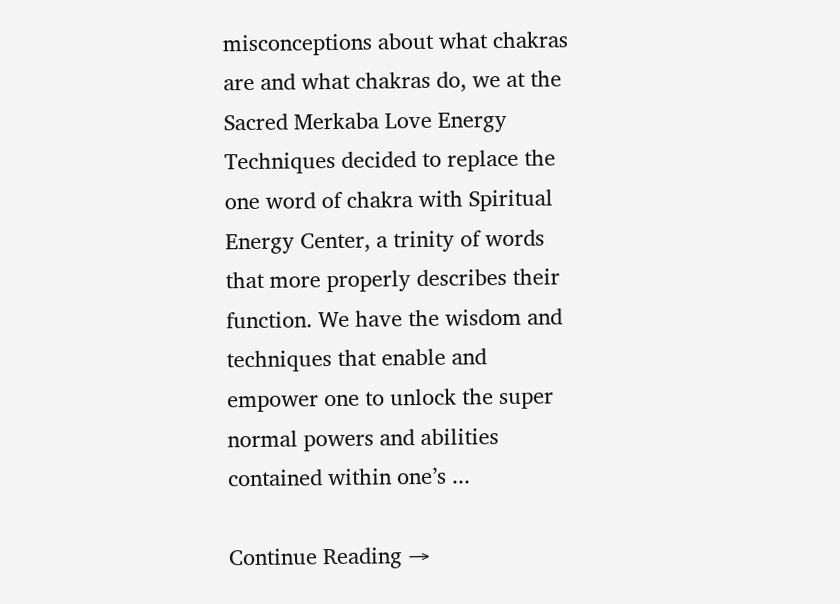misconceptions about what chakras are and what chakras do, we at the Sacred Merkaba Love Energy Techniques decided to replace the one word of chakra with Spiritual Energy Center, a trinity of words that more properly describes their function. We have the wisdom and techniques that enable and empower one to unlock the super normal powers and abilities contained within one’s ...

Continue Reading →